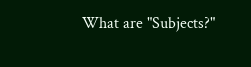What are "Subjects?"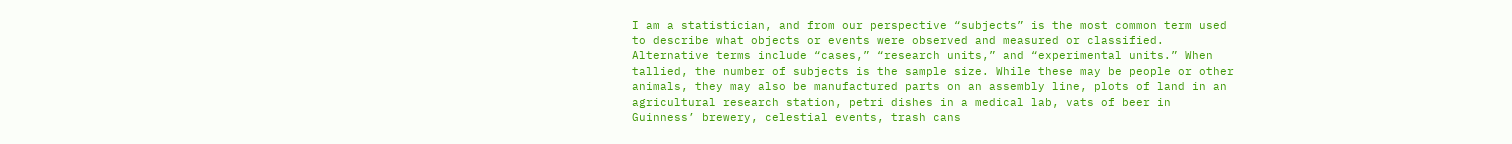I am a statistician, and from our perspective “subjects” is the most common term used to describe what objects or events were observed and measured or classified. Alternative terms include “cases,” “research units,” and “experimental units.” When tallied, the number of subjects is the sample size. While these may be people or other animals, they may also be manufactured parts on an assembly line, plots of land in an agricultural research station, petri dishes in a medical lab, vats of beer in Guinness’ brewery, celestial events, trash cans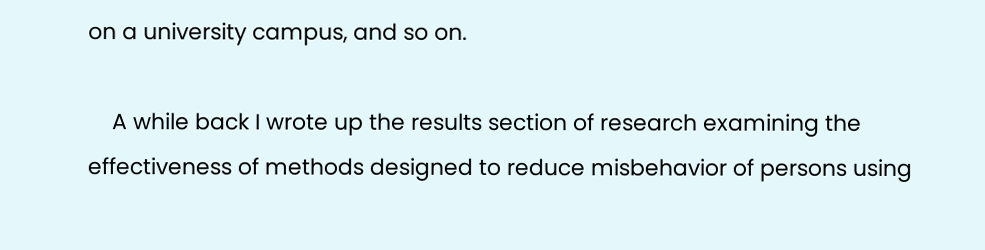on a university campus, and so on.

    A while back I wrote up the results section of research examining the effectiveness of methods designed to reduce misbehavior of persons using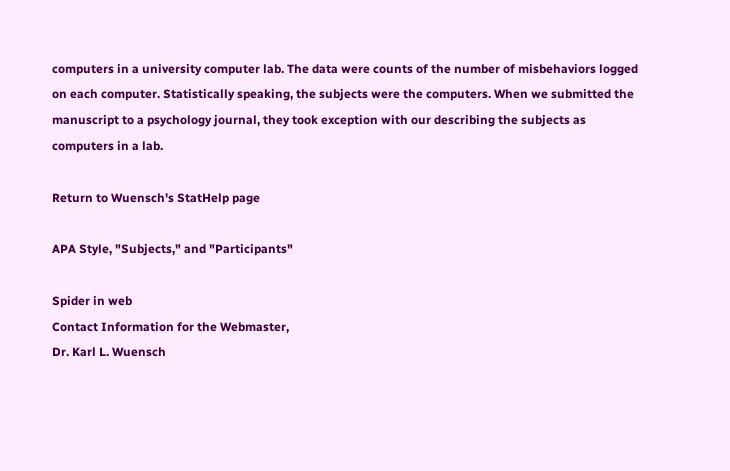computers in a university computer lab. The data were counts of the number of misbehaviors logged on each computer. Statistically speaking, the subjects were the computers. When we submitted the manuscript to a psychology journal, they took exception with our describing the subjects as computers in a lab.

Return to Wuensch's StatHelp page

APA Style, "Subjects," and "Participants"

Spider in web
Contact Information for the Webmaster,
Dr. Karl L. Wuensch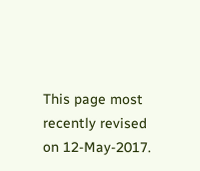This page most recently revised on 12-May-2017.